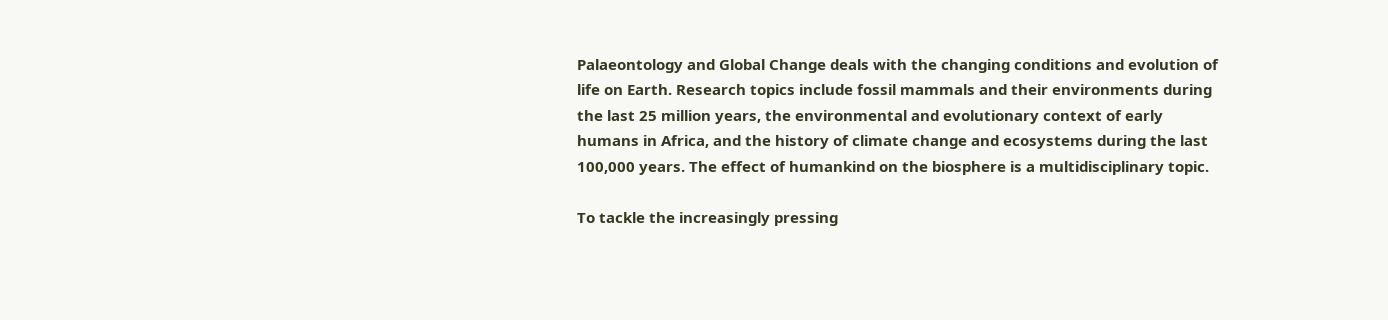Palaeontology and Global Change deals with the changing conditions and evolution of life on Earth. Research topics include fossil mammals and their environments during the last 25 million years, the environmental and evolutionary context of early humans in Africa, and the history of climate change and ecosystems during the last 100,000 years. The effect of humankind on the biosphere is a multidisciplinary topic.

To tackle the increasingly pressing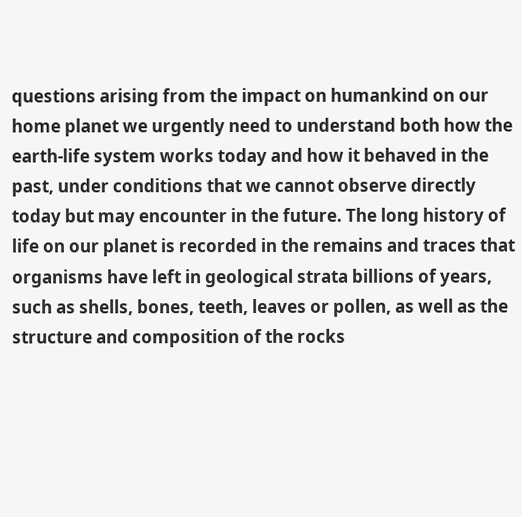questions arising from the impact on humankind on our home planet we urgently need to understand both how the earth-life system works today and how it behaved in the past, under conditions that we cannot observe directly today but may encounter in the future. The long history of life on our planet is recorded in the remains and traces that organisms have left in geological strata billions of years, such as shells, bones, teeth, leaves or pollen, as well as the structure and composition of the rocks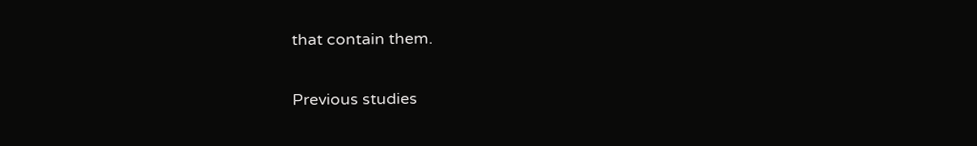that contain them.

Previous studies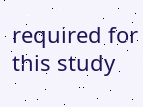required for this study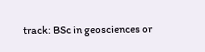track: BSc in geosciences or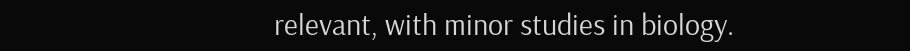relevant, with minor studies in biology.